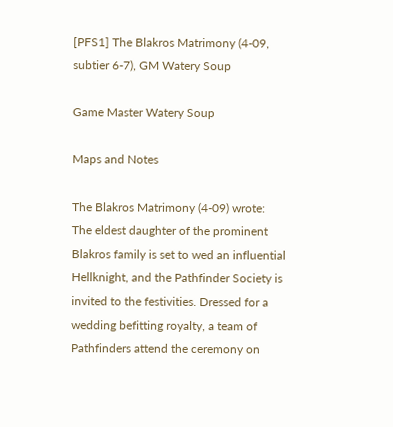[PFS1] The Blakros Matrimony (4-09, subtier 6-7), GM Watery Soup

Game Master Watery Soup

Maps and Notes

The Blakros Matrimony (4-09) wrote:
The eldest daughter of the prominent Blakros family is set to wed an influential Hellknight, and the Pathfinder Society is invited to the festivities. Dressed for a wedding befitting royalty, a team of Pathfinders attend the ceremony on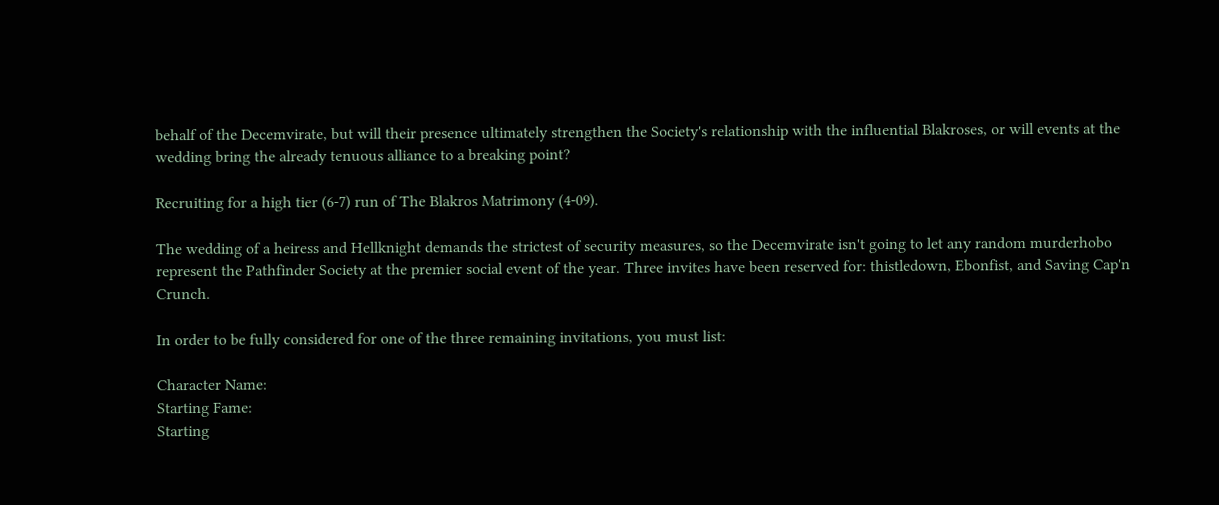behalf of the Decemvirate, but will their presence ultimately strengthen the Society's relationship with the influential Blakroses, or will events at the wedding bring the already tenuous alliance to a breaking point?

Recruiting for a high tier (6-7) run of The Blakros Matrimony (4-09).

The wedding of a heiress and Hellknight demands the strictest of security measures, so the Decemvirate isn't going to let any random murderhobo represent the Pathfinder Society at the premier social event of the year. Three invites have been reserved for: thistledown, Ebonfist, and Saving Cap'n Crunch.

In order to be fully considered for one of the three remaining invitations, you must list:

Character Name:
Starting Fame:
Starting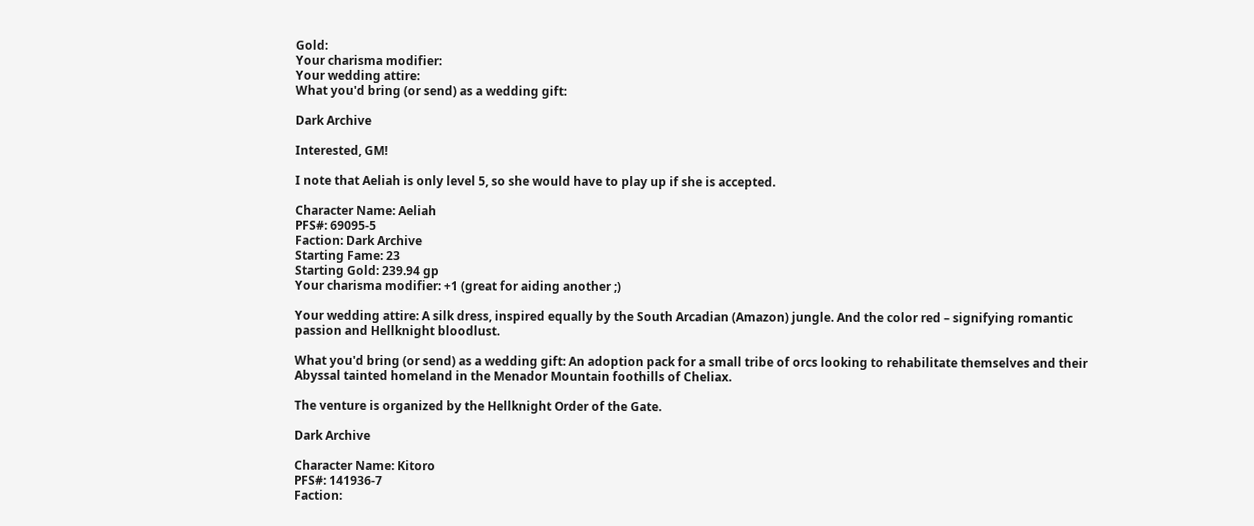Gold:
Your charisma modifier:
Your wedding attire:
What you'd bring (or send) as a wedding gift:

Dark Archive

Interested, GM!

I note that Aeliah is only level 5, so she would have to play up if she is accepted.

Character Name: Aeliah
PFS#: 69095-5
Faction: Dark Archive
Starting Fame: 23
Starting Gold: 239.94 gp
Your charisma modifier: +1 (great for aiding another ;)

Your wedding attire: A silk dress, inspired equally by the South Arcadian (Amazon) jungle. And the color red – signifying romantic passion and Hellknight bloodlust.

What you'd bring (or send) as a wedding gift: An adoption pack for a small tribe of orcs looking to rehabilitate themselves and their Abyssal tainted homeland in the Menador Mountain foothills of Cheliax.

The venture is organized by the Hellknight Order of the Gate.

Dark Archive

Character Name: Kitoro
PFS#: 141936-7
Faction: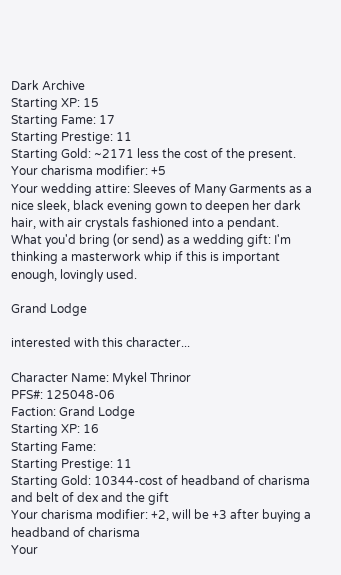Dark Archive
Starting XP: 15
Starting Fame: 17
Starting Prestige: 11
Starting Gold: ~2171 less the cost of the present.
Your charisma modifier: +5
Your wedding attire: Sleeves of Many Garments as a nice sleek, black evening gown to deepen her dark hair, with air crystals fashioned into a pendant.
What you'd bring (or send) as a wedding gift: I'm thinking a masterwork whip if this is important enough, lovingly used.

Grand Lodge

interested with this character...

Character Name: Mykel Thrinor
PFS#: 125048-06
Faction: Grand Lodge
Starting XP: 16
Starting Fame:
Starting Prestige: 11
Starting Gold: 10344-cost of headband of charisma and belt of dex and the gift
Your charisma modifier: +2, will be +3 after buying a headband of charisma
Your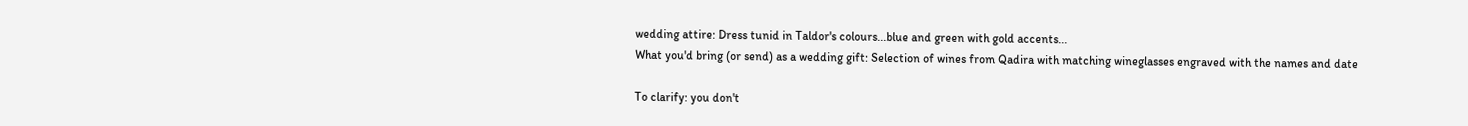wedding attire: Dress tunid in Taldor's colours...blue and green with gold accents...
What you'd bring (or send) as a wedding gift: Selection of wines from Qadira with matching wineglasses engraved with the names and date

To clarify: you don't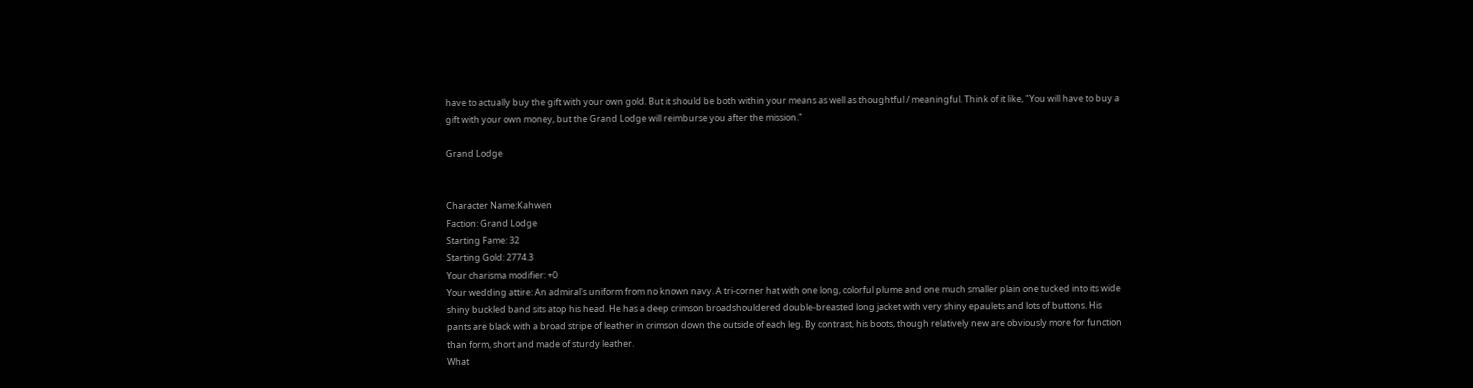have to actually buy the gift with your own gold. But it should be both within your means as well as thoughtful / meaningful. Think of it like, "You will have to buy a gift with your own money, but the Grand Lodge will reimburse you after the mission."

Grand Lodge


Character Name:Kahwen
Faction: Grand Lodge
Starting Fame: 32
Starting Gold: 2774.3
Your charisma modifier: +0
Your wedding attire: An admiral's uniform from no known navy. A tri-corner hat with one long, colorful plume and one much smaller plain one tucked into its wide shiny buckled band sits atop his head. He has a deep crimson broadshouldered double-breasted long jacket with very shiny epaulets and lots of buttons. His pants are black with a broad stripe of leather in crimson down the outside of each leg. By contrast, his boots, though relatively new are obviously more for function than form, short and made of sturdy leather.
What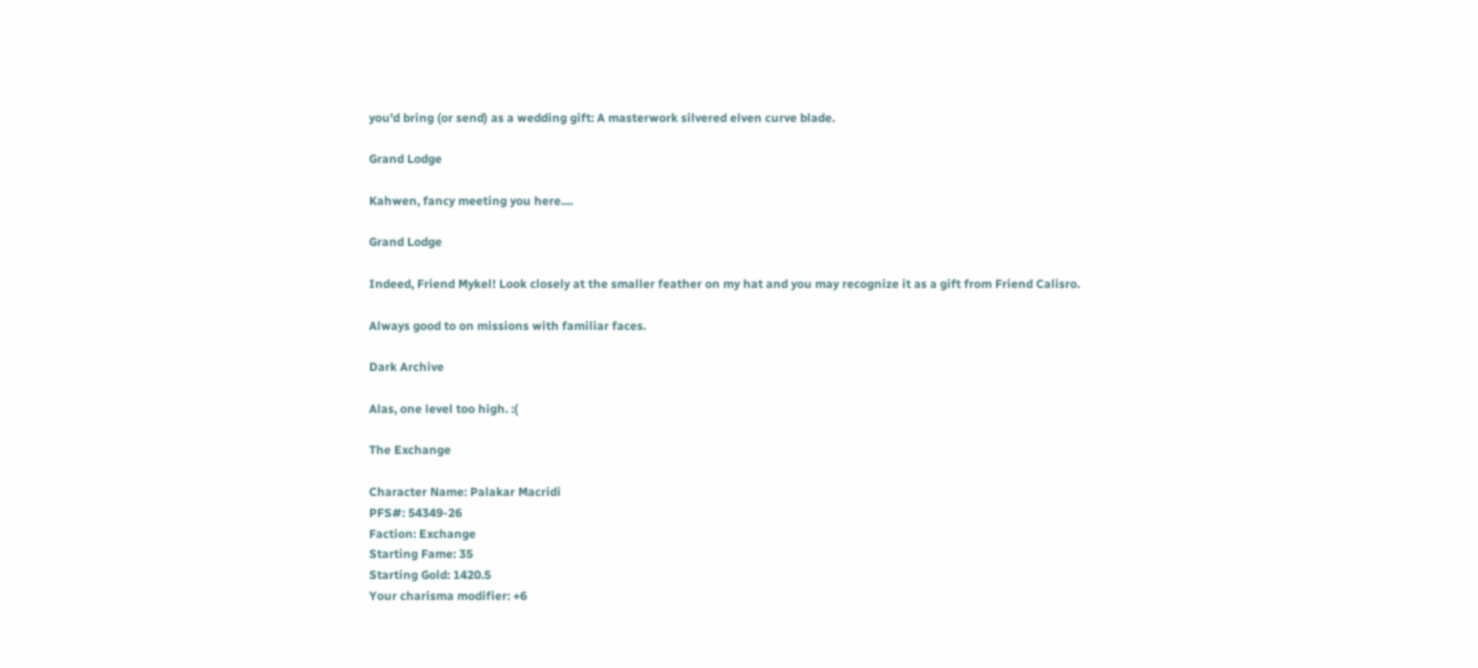you'd bring (or send) as a wedding gift: A masterwork silvered elven curve blade.

Grand Lodge

Kahwen, fancy meeting you here....

Grand Lodge

Indeed, Friend Mykel! Look closely at the smaller feather on my hat and you may recognize it as a gift from Friend Calisro.

Always good to on missions with familiar faces.

Dark Archive

Alas, one level too high. :(

The Exchange

Character Name: Palakar Macridi
PFS#: 54349-26
Faction: Exchange
Starting Fame: 35
Starting Gold: 1420.5
Your charisma modifier: +6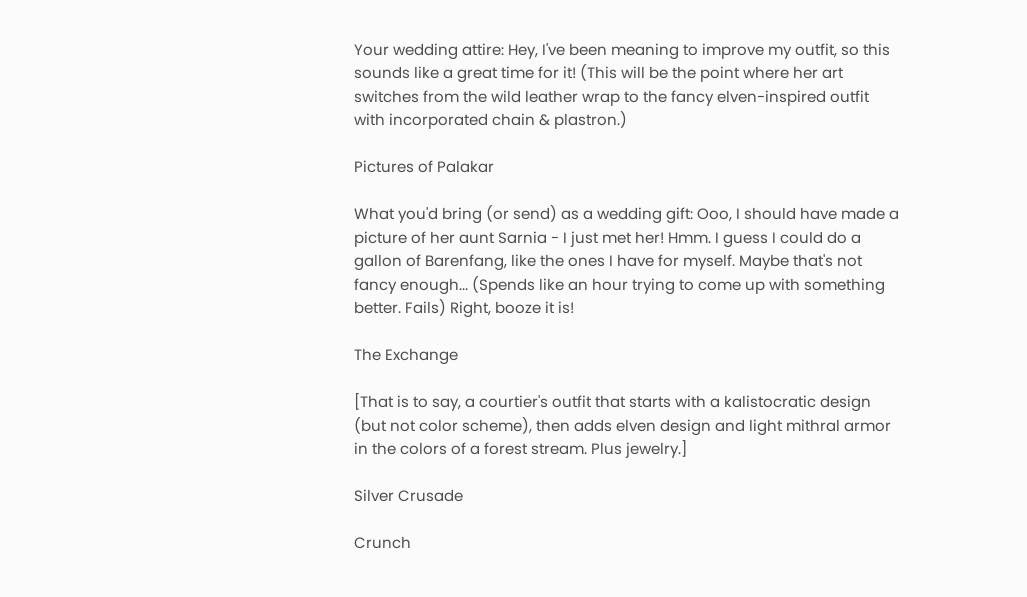Your wedding attire: Hey, I've been meaning to improve my outfit, so this sounds like a great time for it! (This will be the point where her art switches from the wild leather wrap to the fancy elven-inspired outfit with incorporated chain & plastron.)

Pictures of Palakar

What you'd bring (or send) as a wedding gift: Ooo, I should have made a picture of her aunt Sarnia - I just met her! Hmm. I guess I could do a gallon of Barenfang, like the ones I have for myself. Maybe that's not fancy enough... (Spends like an hour trying to come up with something better. Fails) Right, booze it is!

The Exchange

[That is to say, a courtier's outfit that starts with a kalistocratic design (but not color scheme), then adds elven design and light mithral armor in the colors of a forest stream. Plus jewelry.]

Silver Crusade

Crunch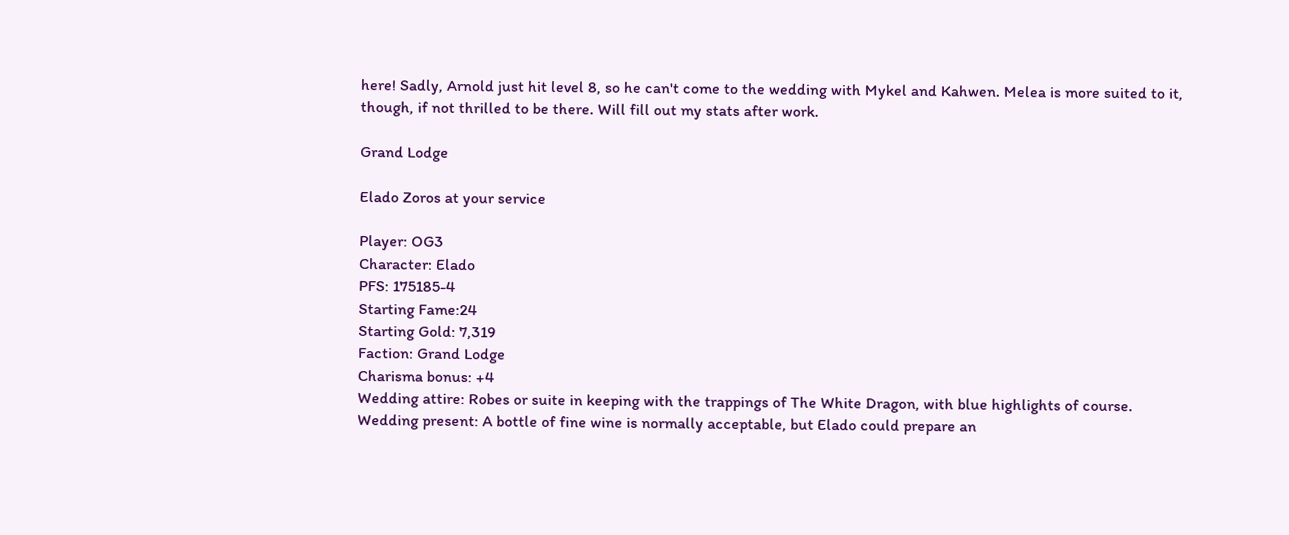here! Sadly, Arnold just hit level 8, so he can't come to the wedding with Mykel and Kahwen. Melea is more suited to it, though, if not thrilled to be there. Will fill out my stats after work.

Grand Lodge

Elado Zoros at your service

Player: OG3
Character: Elado
PFS: 175185-4
Starting Fame:24
Starting Gold: 7,319
Faction: Grand Lodge
Charisma bonus: +4
Wedding attire: Robes or suite in keeping with the trappings of The White Dragon, with blue highlights of course.
Wedding present: A bottle of fine wine is normally acceptable, but Elado could prepare an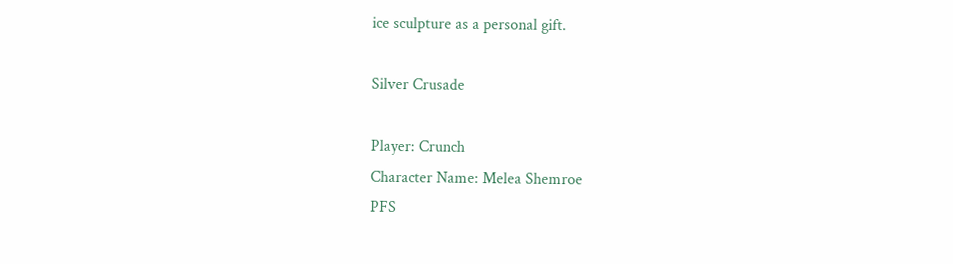ice sculpture as a personal gift.

Silver Crusade

Player: Crunch
Character Name: Melea Shemroe
PFS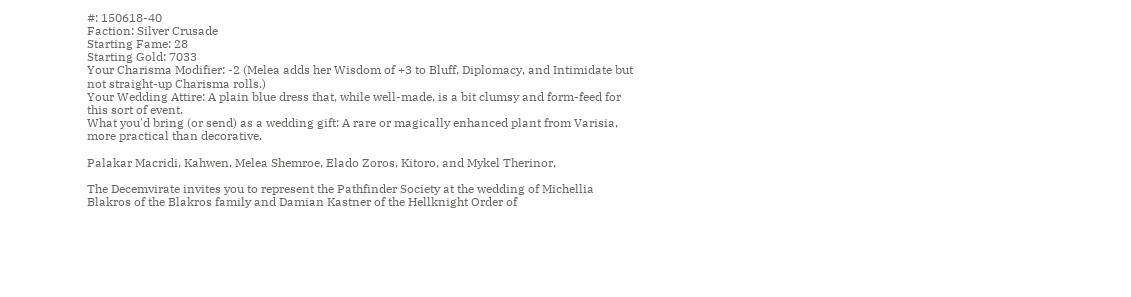#: 150618-40
Faction: Silver Crusade
Starting Fame: 28
Starting Gold: 7033
Your Charisma Modifier: -2 (Melea adds her Wisdom of +3 to Bluff, Diplomacy, and Intimidate but not straight-up Charisma rolls.)
Your Wedding Attire: A plain blue dress that, while well-made, is a bit clumsy and form-feed for this sort of event.
What you'd bring (or send) as a wedding gift: A rare or magically enhanced plant from Varisia, more practical than decorative.

Palakar Macridi, Kahwen, Melea Shemroe, Elado Zoros, Kitoro, and Mykel Therinor,

The Decemvirate invites you to represent the Pathfinder Society at the wedding of Michellia Blakros of the Blakros family and Damian Kastner of the Hellknight Order of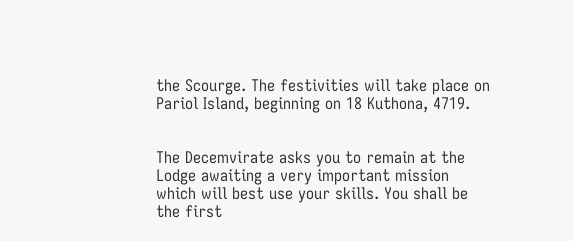the Scourge. The festivities will take place on Pariol Island, beginning on 18 Kuthona, 4719.


The Decemvirate asks you to remain at the Lodge awaiting a very important mission which will best use your skills. You shall be the first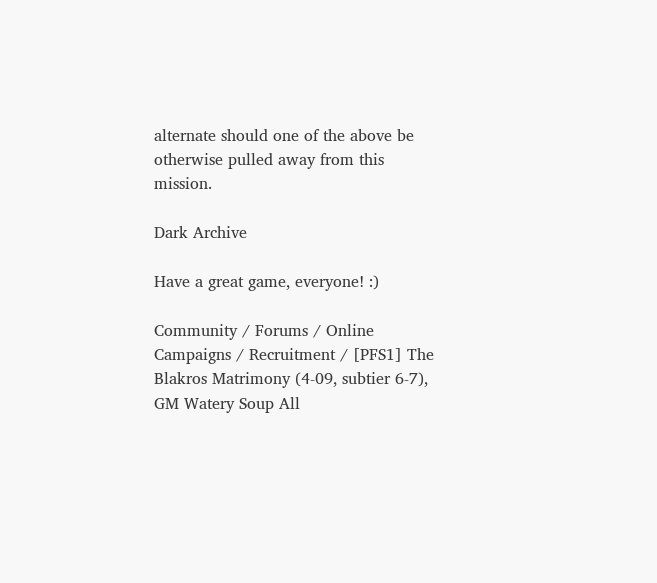alternate should one of the above be otherwise pulled away from this mission.

Dark Archive

Have a great game, everyone! :)

Community / Forums / Online Campaigns / Recruitment / [PFS1] The Blakros Matrimony (4-09, subtier 6-7), GM Watery Soup All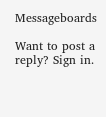Messageboards

Want to post a reply? Sign in.